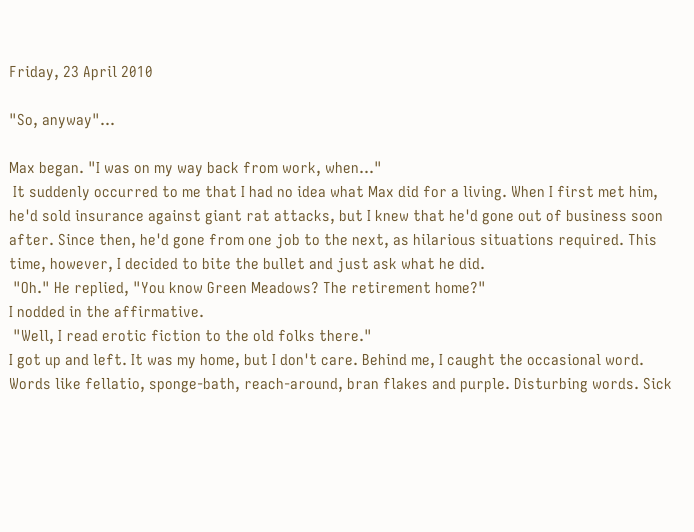Friday, 23 April 2010

"So, anyway"...

Max began. "I was on my way back from work, when..."
 It suddenly occurred to me that I had no idea what Max did for a living. When I first met him, he'd sold insurance against giant rat attacks, but I knew that he'd gone out of business soon after. Since then, he'd gone from one job to the next, as hilarious situations required. This time, however, I decided to bite the bullet and just ask what he did.
 "Oh." He replied, "You know Green Meadows? The retirement home?"
I nodded in the affirmative.
 "Well, I read erotic fiction to the old folks there."
I got up and left. It was my home, but I don't care. Behind me, I caught the occasional word. Words like fellatio, sponge-bath, reach-around, bran flakes and purple. Disturbing words. Sick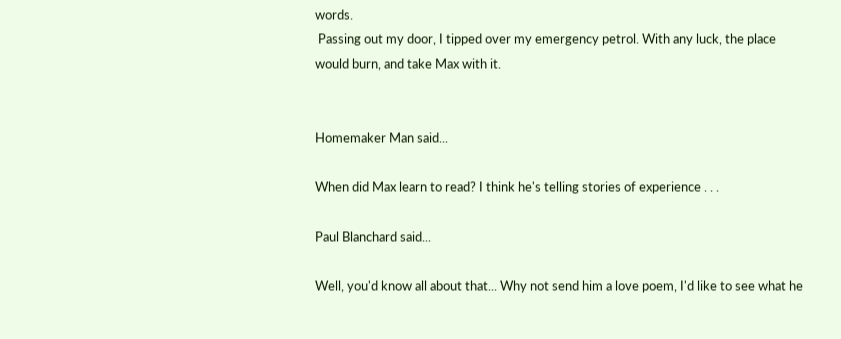words.
 Passing out my door, I tipped over my emergency petrol. With any luck, the place would burn, and take Max with it.


Homemaker Man said...

When did Max learn to read? I think he's telling stories of experience . . .

Paul Blanchard said...

Well, you'd know all about that... Why not send him a love poem, I'd like to see what he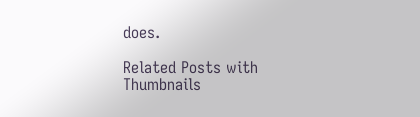does.

Related Posts with Thumbnails